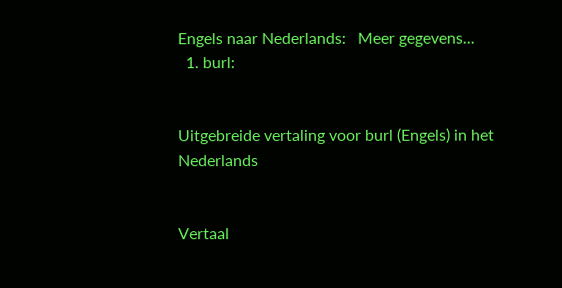Engels naar Nederlands:   Meer gegevens...
  1. burl:


Uitgebreide vertaling voor burl (Engels) in het Nederlands


Vertaal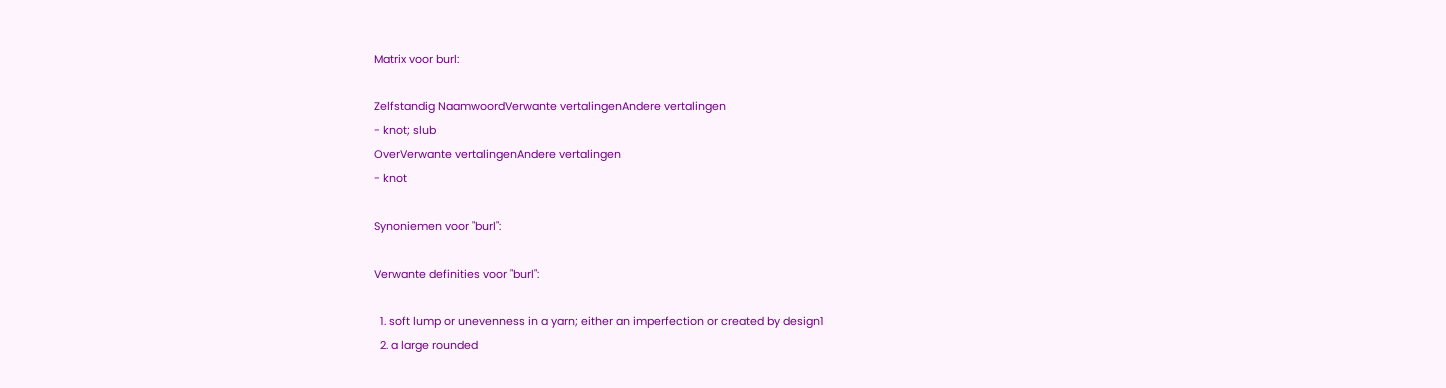Matrix voor burl:

Zelfstandig NaamwoordVerwante vertalingenAndere vertalingen
- knot; slub
OverVerwante vertalingenAndere vertalingen
- knot

Synoniemen voor "burl":

Verwante definities voor "burl":

  1. soft lump or unevenness in a yarn; either an imperfection or created by design1
  2. a large rounded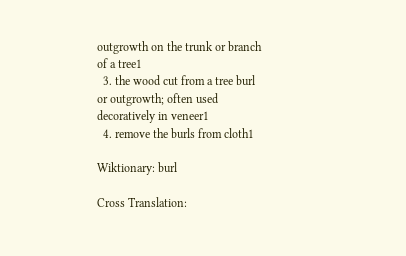outgrowth on the trunk or branch of a tree1
  3. the wood cut from a tree burl or outgrowth; often used decoratively in veneer1
  4. remove the burls from cloth1

Wiktionary: burl

Cross Translation: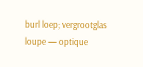burl loep; vergrootglas loupe — optique